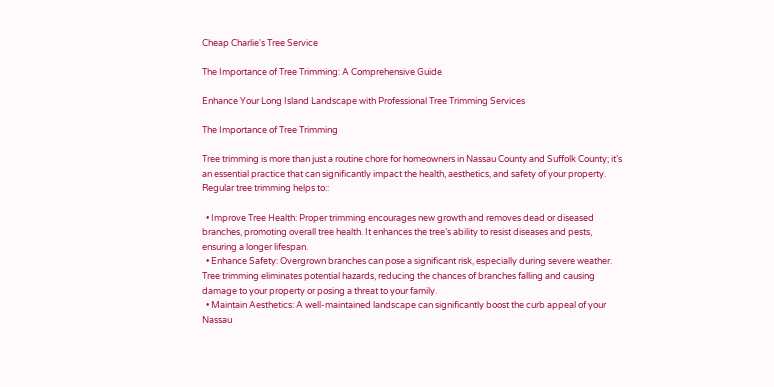Cheap Charlie's Tree Service

The Importance of Tree Trimming: A Comprehensive Guide

Enhance Your Long Island Landscape with Professional Tree Trimming Services

The Importance of Tree Trimming

Tree trimming is more than just a routine chore for homeowners in Nassau County and Suffolk County; it’s an essential practice that can significantly impact the health, aesthetics, and safety of your property. Regular tree trimming helps to::

  • Improve Tree Health: Proper trimming encourages new growth and removes dead or diseased branches, promoting overall tree health. It enhances the tree’s ability to resist diseases and pests, ensuring a longer lifespan.
  • Enhance Safety: Overgrown branches can pose a significant risk, especially during severe weather. Tree trimming eliminates potential hazards, reducing the chances of branches falling and causing damage to your property or posing a threat to your family.
  • Maintain Aesthetics: A well-maintained landscape can significantly boost the curb appeal of your Nassau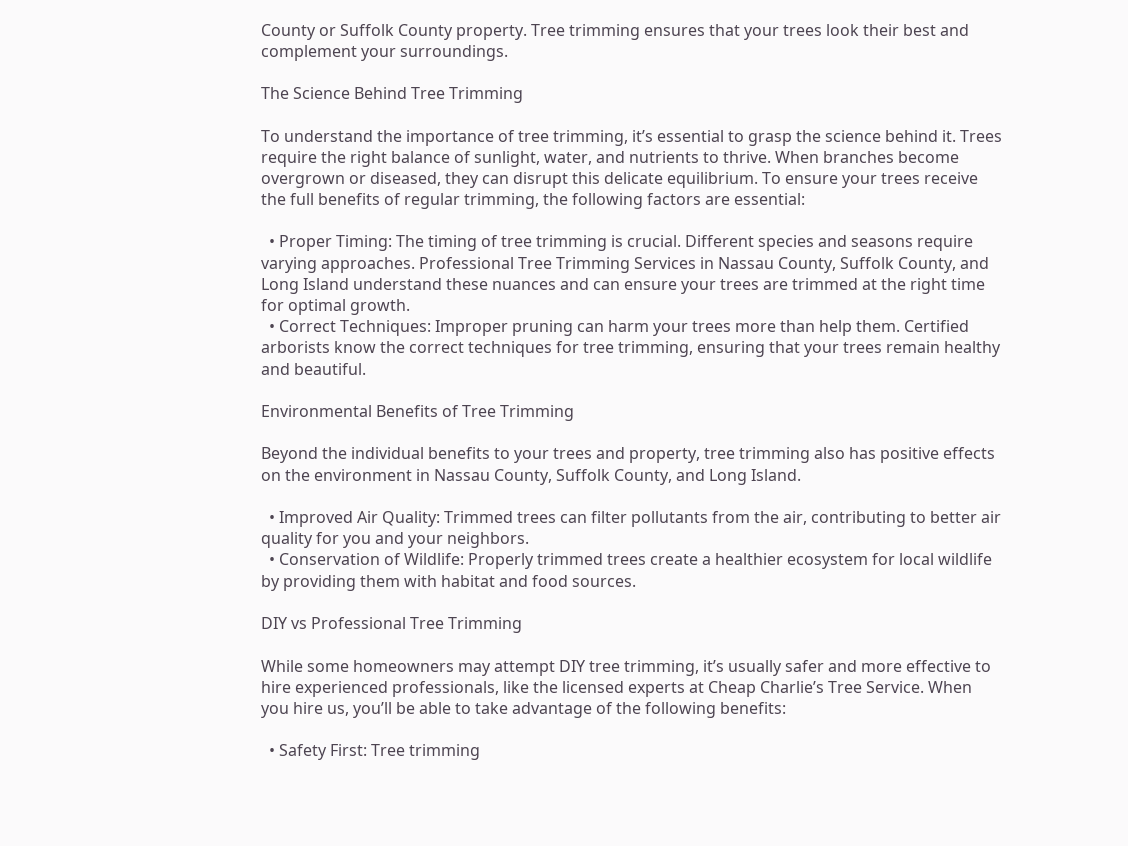County or Suffolk County property. Tree trimming ensures that your trees look their best and complement your surroundings.

The Science Behind Tree Trimming

To understand the importance of tree trimming, it’s essential to grasp the science behind it. Trees require the right balance of sunlight, water, and nutrients to thrive. When branches become overgrown or diseased, they can disrupt this delicate equilibrium. To ensure your trees receive the full benefits of regular trimming, the following factors are essential:

  • Proper Timing: The timing of tree trimming is crucial. Different species and seasons require varying approaches. Professional Tree Trimming Services in Nassau County, Suffolk County, and Long Island understand these nuances and can ensure your trees are trimmed at the right time for optimal growth.
  • Correct Techniques: Improper pruning can harm your trees more than help them. Certified arborists know the correct techniques for tree trimming, ensuring that your trees remain healthy and beautiful.

Environmental Benefits of Tree Trimming

Beyond the individual benefits to your trees and property, tree trimming also has positive effects on the environment in Nassau County, Suffolk County, and Long Island.

  • Improved Air Quality: Trimmed trees can filter pollutants from the air, contributing to better air quality for you and your neighbors.
  • Conservation of Wildlife: Properly trimmed trees create a healthier ecosystem for local wildlife by providing them with habitat and food sources.

DIY vs Professional Tree Trimming

While some homeowners may attempt DIY tree trimming, it’s usually safer and more effective to hire experienced professionals, like the licensed experts at Cheap Charlie’s Tree Service. When you hire us, you’ll be able to take advantage of the following benefits:

  • Safety First: Tree trimming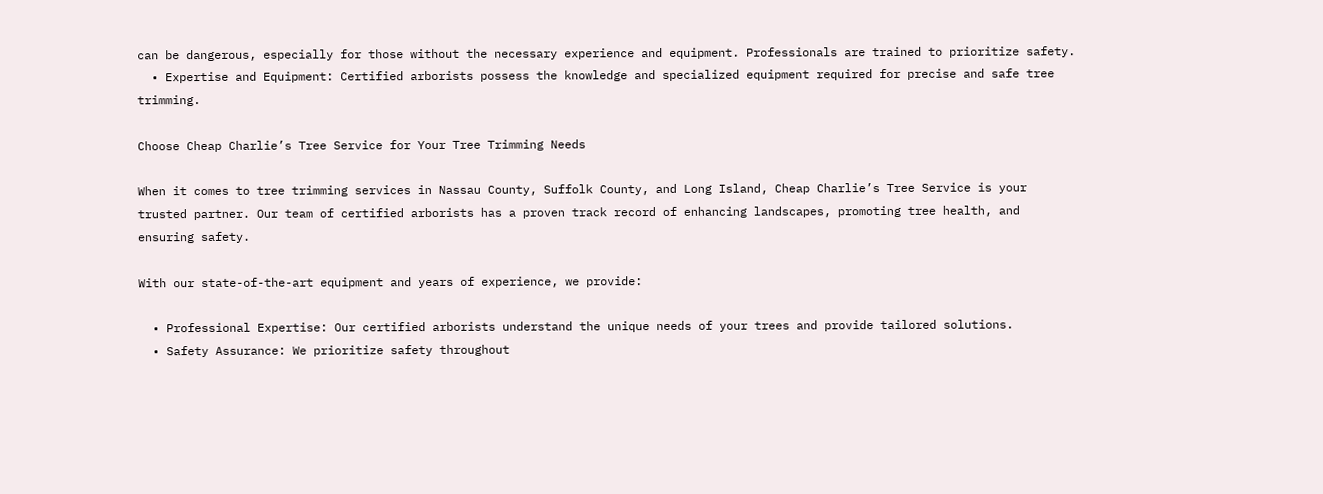can be dangerous, especially for those without the necessary experience and equipment. Professionals are trained to prioritize safety.
  • Expertise and Equipment: Certified arborists possess the knowledge and specialized equipment required for precise and safe tree trimming.

Choose Cheap Charlie’s Tree Service for Your Tree Trimming Needs

When it comes to tree trimming services in Nassau County, Suffolk County, and Long Island, Cheap Charlie’s Tree Service is your trusted partner. Our team of certified arborists has a proven track record of enhancing landscapes, promoting tree health, and ensuring safety.

With our state-of-the-art equipment and years of experience, we provide:

  • Professional Expertise: Our certified arborists understand the unique needs of your trees and provide tailored solutions.
  • Safety Assurance: We prioritize safety throughout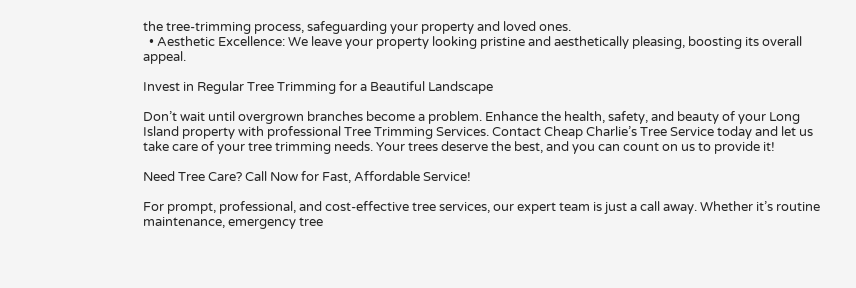the tree-trimming process, safeguarding your property and loved ones.
  • Aesthetic Excellence: We leave your property looking pristine and aesthetically pleasing, boosting its overall appeal.

Invest in Regular Tree Trimming for a Beautiful Landscape

Don’t wait until overgrown branches become a problem. Enhance the health, safety, and beauty of your Long Island property with professional Tree Trimming Services. Contact Cheap Charlie’s Tree Service today and let us take care of your tree trimming needs. Your trees deserve the best, and you can count on us to provide it!

Need Tree Care? Call Now for Fast, Affordable Service!

For prompt, professional, and cost-effective tree services, our expert team is just a call away. Whether it’s routine maintenance, emergency tree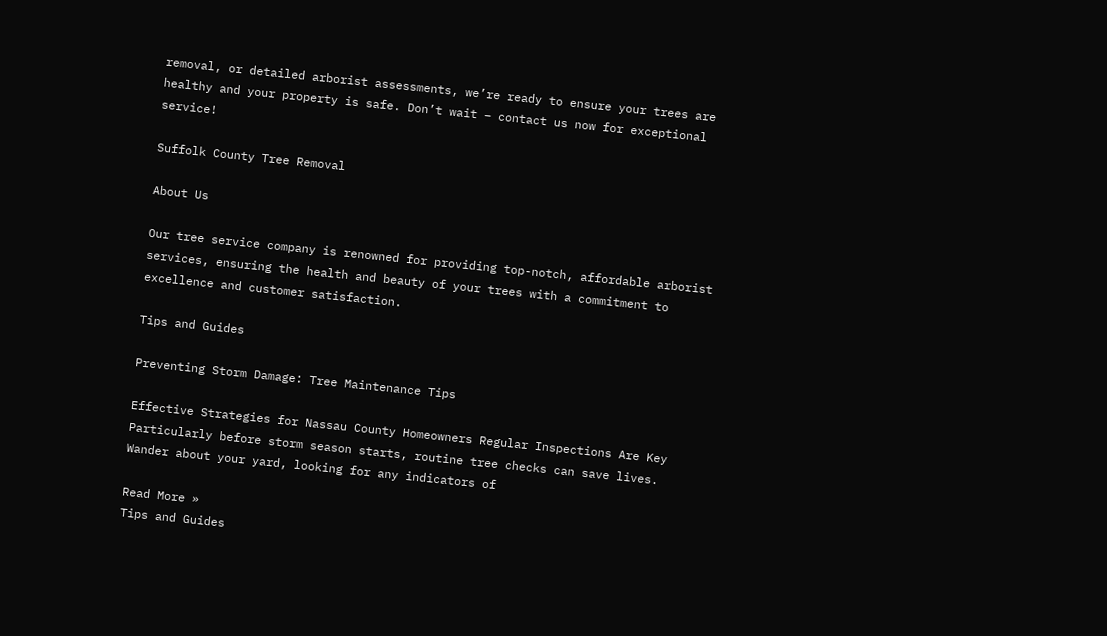removal, or detailed arborist assessments, we’re ready to ensure your trees are healthy and your property is safe. Don’t wait – contact us now for exceptional service!

Suffolk County Tree Removal

About Us

Our tree service company is renowned for providing top-notch, affordable arborist services, ensuring the health and beauty of your trees with a commitment to excellence and customer satisfaction.

Tips and Guides

Preventing Storm Damage: Tree Maintenance Tips

Effective Strategies for Nassau County Homeowners Regular Inspections Are Key Particularly before storm season starts, routine tree checks can save lives. Wander about your yard, looking for any indicators of

Read More »
Tips and Guides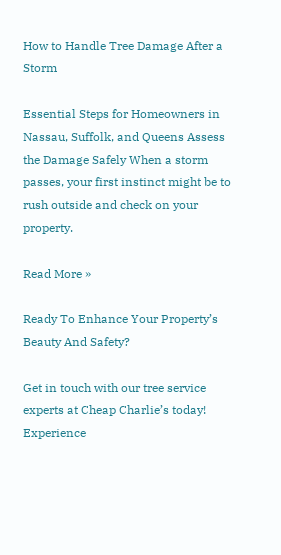How to Handle Tree Damage After a Storm

Essential Steps for Homeowners in Nassau, Suffolk, and Queens Assess the Damage Safely When a storm passes, your first instinct might be to rush outside and check on your property.

Read More »

Ready To Enhance Your Property’s Beauty And Safety?

Get in touch with our tree service experts at Cheap Charlie’s today! Experience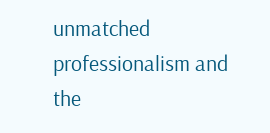unmatched professionalism and the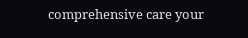comprehensive care your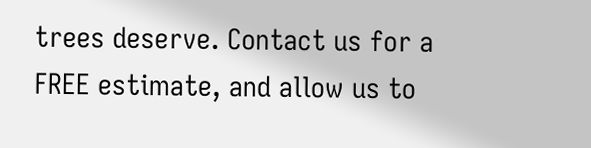trees deserve. Contact us for a FREE estimate, and allow us to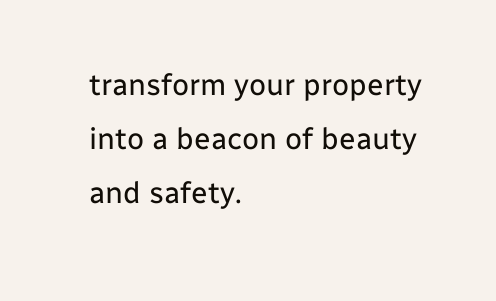transform your property into a beacon of beauty and safety.